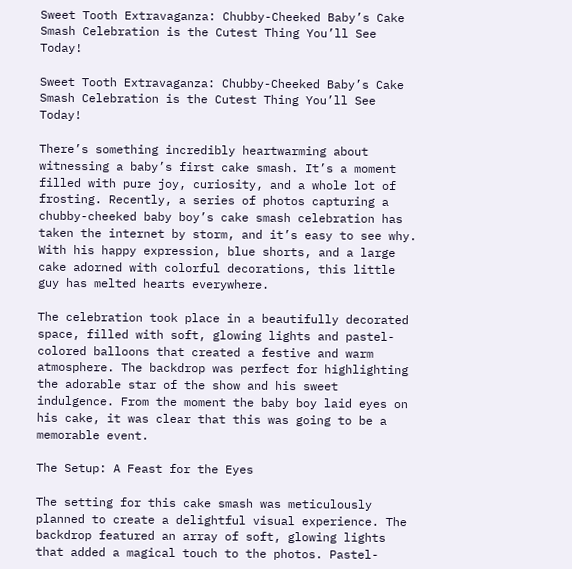Sweet Tooth Extravaganza: Chubby-Cheeked Baby’s Cake Smash Celebration is the Cutest Thing You’ll See Today!

Sweet Tooth Extravaganza: Chubby-Cheeked Baby’s Cake Smash Celebration is the Cutest Thing You’ll See Today!

There’s something incredibly heartwarming about witnessing a baby’s first cake smash. It’s a moment filled with pure joy, curiosity, and a whole lot of frosting. Recently, a series of photos capturing a chubby-cheeked baby boy’s cake smash celebration has taken the internet by storm, and it’s easy to see why. With his happy expression, blue shorts, and a large cake adorned with colorful decorations, this little guy has melted hearts everywhere.

The celebration took place in a beautifully decorated space, filled with soft, glowing lights and pastel-colored balloons that created a festive and warm atmosphere. The backdrop was perfect for highlighting the adorable star of the show and his sweet indulgence. From the moment the baby boy laid eyes on his cake, it was clear that this was going to be a memorable event.

The Setup: A Feast for the Eyes

The setting for this cake smash was meticulously planned to create a delightful visual experience. The backdrop featured an array of soft, glowing lights that added a magical touch to the photos. Pastel-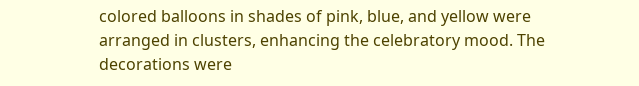colored balloons in shades of pink, blue, and yellow were arranged in clusters, enhancing the celebratory mood. The decorations were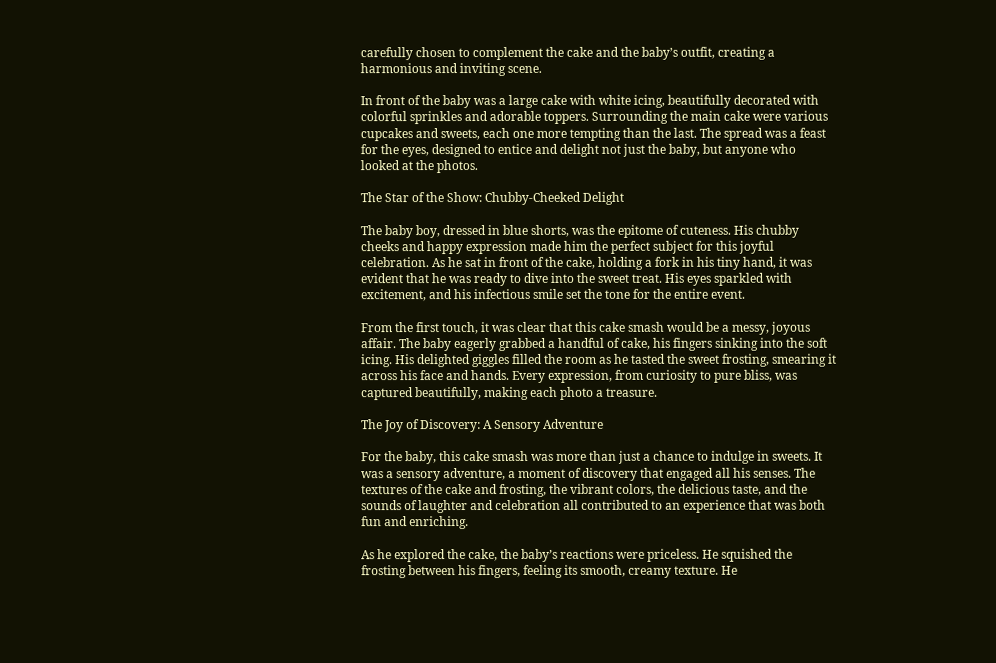carefully chosen to complement the cake and the baby’s outfit, creating a harmonious and inviting scene.

In front of the baby was a large cake with white icing, beautifully decorated with colorful sprinkles and adorable toppers. Surrounding the main cake were various cupcakes and sweets, each one more tempting than the last. The spread was a feast for the eyes, designed to entice and delight not just the baby, but anyone who looked at the photos.

The Star of the Show: Chubby-Cheeked Delight

The baby boy, dressed in blue shorts, was the epitome of cuteness. His chubby cheeks and happy expression made him the perfect subject for this joyful celebration. As he sat in front of the cake, holding a fork in his tiny hand, it was evident that he was ready to dive into the sweet treat. His eyes sparkled with excitement, and his infectious smile set the tone for the entire event.

From the first touch, it was clear that this cake smash would be a messy, joyous affair. The baby eagerly grabbed a handful of cake, his fingers sinking into the soft icing. His delighted giggles filled the room as he tasted the sweet frosting, smearing it across his face and hands. Every expression, from curiosity to pure bliss, was captured beautifully, making each photo a treasure.

The Joy of Discovery: A Sensory Adventure

For the baby, this cake smash was more than just a chance to indulge in sweets. It was a sensory adventure, a moment of discovery that engaged all his senses. The textures of the cake and frosting, the vibrant colors, the delicious taste, and the sounds of laughter and celebration all contributed to an experience that was both fun and enriching.

As he explored the cake, the baby’s reactions were priceless. He squished the frosting between his fingers, feeling its smooth, creamy texture. He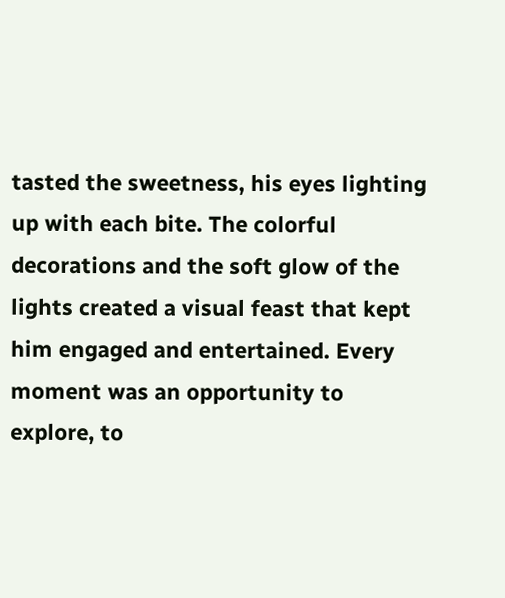tasted the sweetness, his eyes lighting up with each bite. The colorful decorations and the soft glow of the lights created a visual feast that kept him engaged and entertained. Every moment was an opportunity to explore, to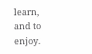learn, and to enjoy.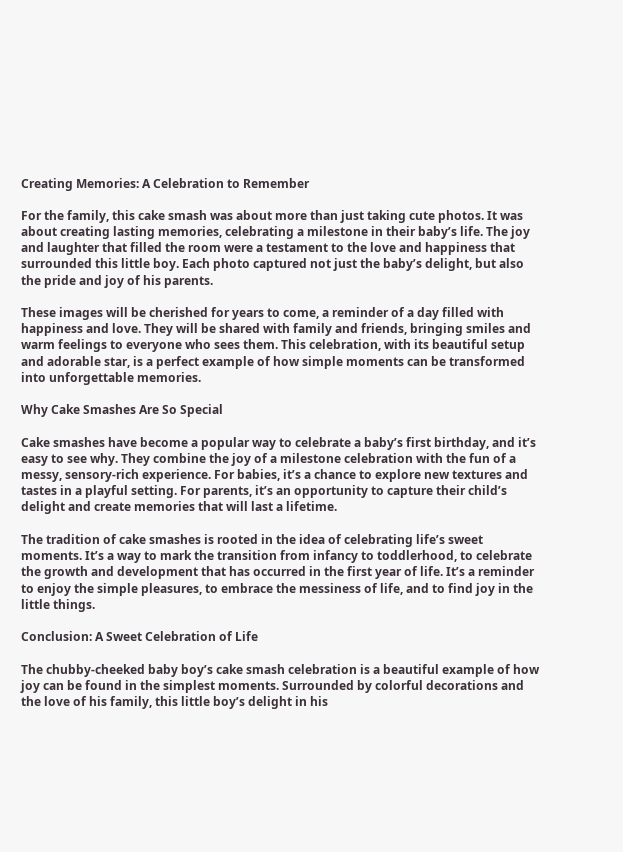Creating Memories: A Celebration to Remember

For the family, this cake smash was about more than just taking cute photos. It was about creating lasting memories, celebrating a milestone in their baby’s life. The joy and laughter that filled the room were a testament to the love and happiness that surrounded this little boy. Each photo captured not just the baby’s delight, but also the pride and joy of his parents.

These images will be cherished for years to come, a reminder of a day filled with happiness and love. They will be shared with family and friends, bringing smiles and warm feelings to everyone who sees them. This celebration, with its beautiful setup and adorable star, is a perfect example of how simple moments can be transformed into unforgettable memories.

Why Cake Smashes Are So Special

Cake smashes have become a popular way to celebrate a baby’s first birthday, and it’s easy to see why. They combine the joy of a milestone celebration with the fun of a messy, sensory-rich experience. For babies, it’s a chance to explore new textures and tastes in a playful setting. For parents, it’s an opportunity to capture their child’s delight and create memories that will last a lifetime.

The tradition of cake smashes is rooted in the idea of celebrating life’s sweet moments. It’s a way to mark the transition from infancy to toddlerhood, to celebrate the growth and development that has occurred in the first year of life. It’s a reminder to enjoy the simple pleasures, to embrace the messiness of life, and to find joy in the little things.

Conclusion: A Sweet Celebration of Life

The chubby-cheeked baby boy’s cake smash celebration is a beautiful example of how joy can be found in the simplest moments. Surrounded by colorful decorations and the love of his family, this little boy’s delight in his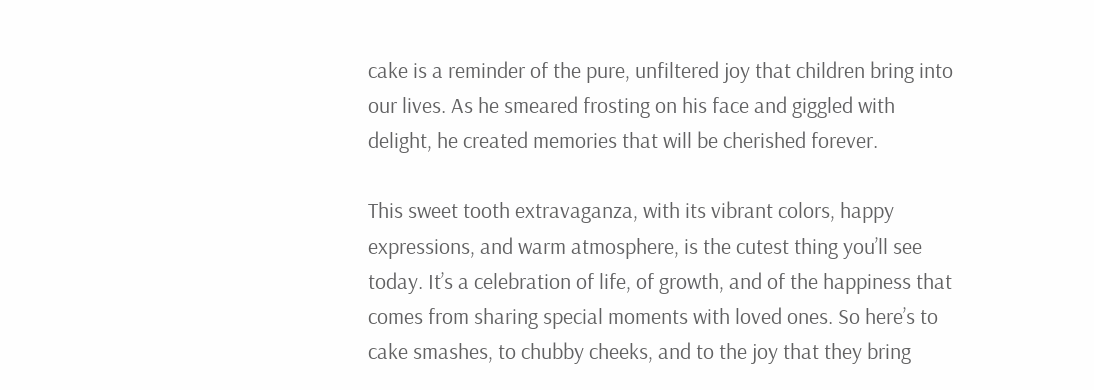cake is a reminder of the pure, unfiltered joy that children bring into our lives. As he smeared frosting on his face and giggled with delight, he created memories that will be cherished forever.

This sweet tooth extravaganza, with its vibrant colors, happy expressions, and warm atmosphere, is the cutest thing you’ll see today. It’s a celebration of life, of growth, and of the happiness that comes from sharing special moments with loved ones. So here’s to cake smashes, to chubby cheeks, and to the joy that they bring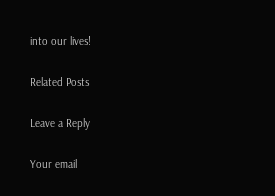into our lives!

Related Posts

Leave a Reply

Your email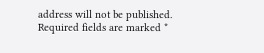address will not be published. Required fields are marked *